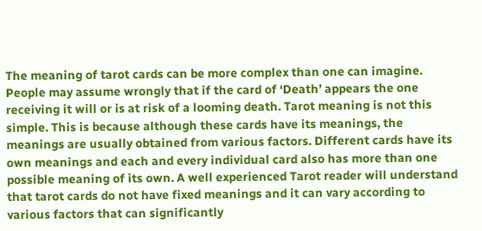The meaning of tarot cards can be more complex than one can imagine. People may assume wrongly that if the card of ‘Death’ appears the one receiving it will or is at risk of a looming death. Tarot meaning is not this simple. This is because although these cards have its meanings, the meanings are usually obtained from various factors. Different cards have its own meanings and each and every individual card also has more than one possible meaning of its own. A well experienced Tarot reader will understand that tarot cards do not have fixed meanings and it can vary according to various factors that can significantly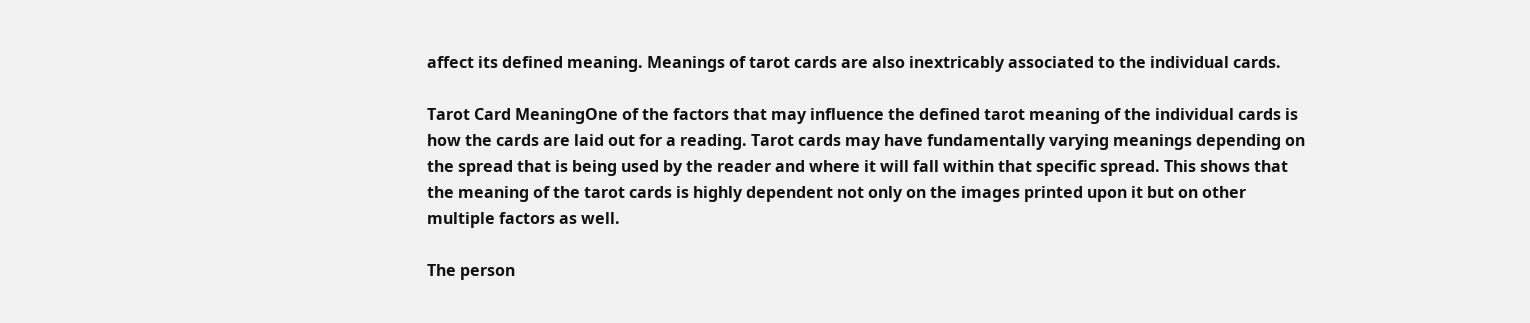affect its defined meaning. Meanings of tarot cards are also inextricably associated to the individual cards.

Tarot Card MeaningOne of the factors that may influence the defined tarot meaning of the individual cards is how the cards are laid out for a reading. Tarot cards may have fundamentally varying meanings depending on the spread that is being used by the reader and where it will fall within that specific spread. This shows that the meaning of the tarot cards is highly dependent not only on the images printed upon it but on other multiple factors as well.

The person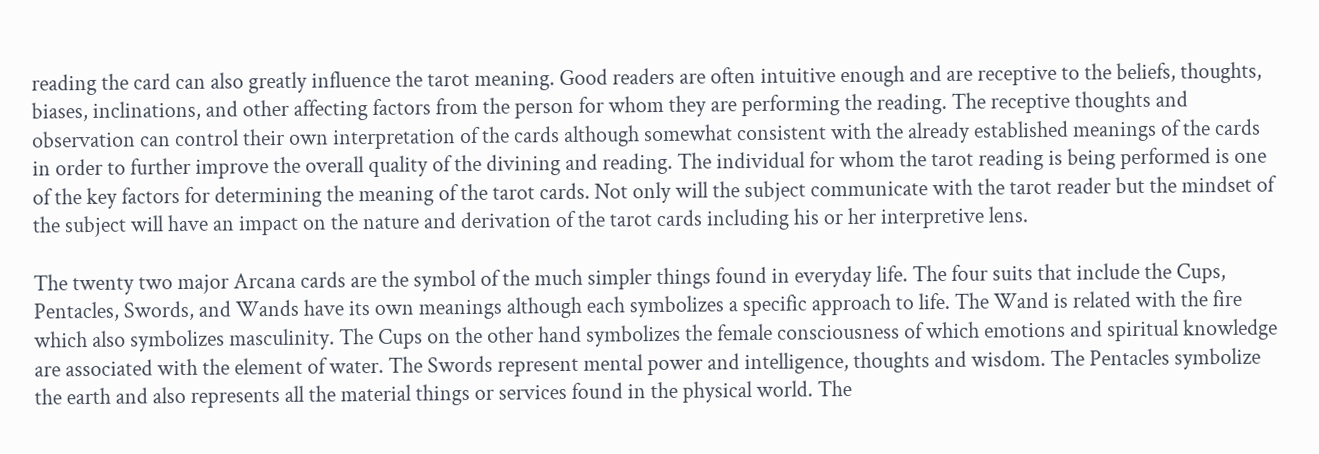reading the card can also greatly influence the tarot meaning. Good readers are often intuitive enough and are receptive to the beliefs, thoughts, biases, inclinations, and other affecting factors from the person for whom they are performing the reading. The receptive thoughts and observation can control their own interpretation of the cards although somewhat consistent with the already established meanings of the cards in order to further improve the overall quality of the divining and reading. The individual for whom the tarot reading is being performed is one of the key factors for determining the meaning of the tarot cards. Not only will the subject communicate with the tarot reader but the mindset of the subject will have an impact on the nature and derivation of the tarot cards including his or her interpretive lens.

The twenty two major Arcana cards are the symbol of the much simpler things found in everyday life. The four suits that include the Cups, Pentacles, Swords, and Wands have its own meanings although each symbolizes a specific approach to life. The Wand is related with the fire which also symbolizes masculinity. The Cups on the other hand symbolizes the female consciousness of which emotions and spiritual knowledge are associated with the element of water. The Swords represent mental power and intelligence, thoughts and wisdom. The Pentacles symbolize the earth and also represents all the material things or services found in the physical world. The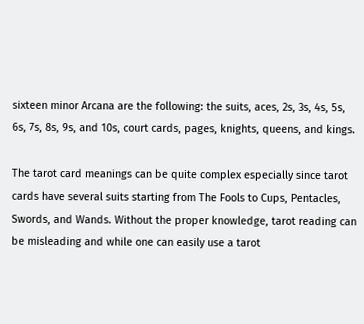sixteen minor Arcana are the following: the suits, aces, 2s, 3s, 4s, 5s, 6s, 7s, 8s, 9s, and 10s, court cards, pages, knights, queens, and kings.

The tarot card meanings can be quite complex especially since tarot cards have several suits starting from The Fools to Cups, Pentacles, Swords, and Wands. Without the proper knowledge, tarot reading can be misleading and while one can easily use a tarot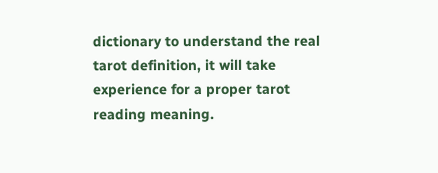dictionary to understand the real tarot definition, it will take experience for a proper tarot reading meaning.